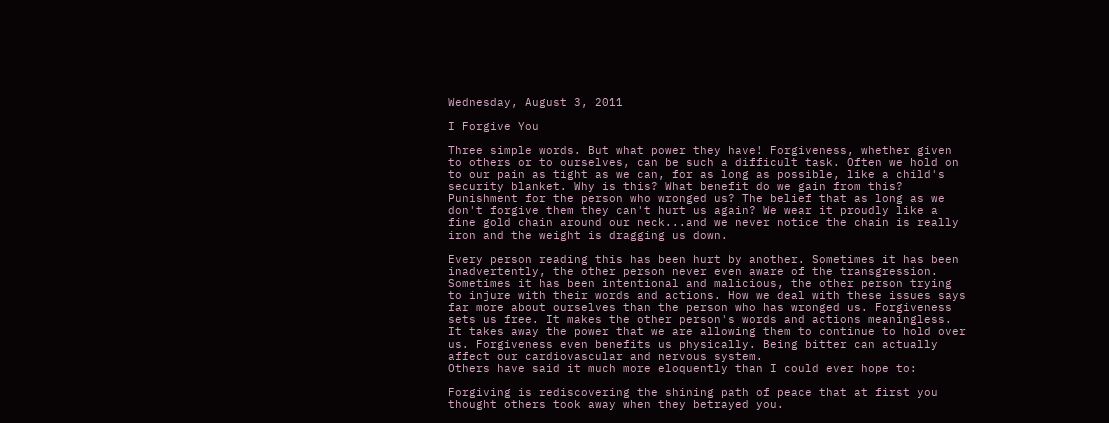Wednesday, August 3, 2011

I Forgive You

Three simple words. But what power they have! Forgiveness, whether given to others or to ourselves, can be such a difficult task. Often we hold on to our pain as tight as we can, for as long as possible, like a child's security blanket. Why is this? What benefit do we gain from this? Punishment for the person who wronged us? The belief that as long as we don't forgive them they can't hurt us again? We wear it proudly like a fine gold chain around our neck...and we never notice the chain is really iron and the weight is dragging us down.

Every person reading this has been hurt by another. Sometimes it has been inadvertently, the other person never even aware of the transgression. Sometimes it has been intentional and malicious, the other person trying to injure with their words and actions. How we deal with these issues says far more about ourselves than the person who has wronged us. Forgiveness sets us free. It makes the other person's words and actions meaningless. It takes away the power that we are allowing them to continue to hold over us. Forgiveness even benefits us physically. Being bitter can actually affect our cardiovascular and nervous system.
Others have said it much more eloquently than I could ever hope to:

Forgiving is rediscovering the shining path of peace that at first you thought others took away when they betrayed you.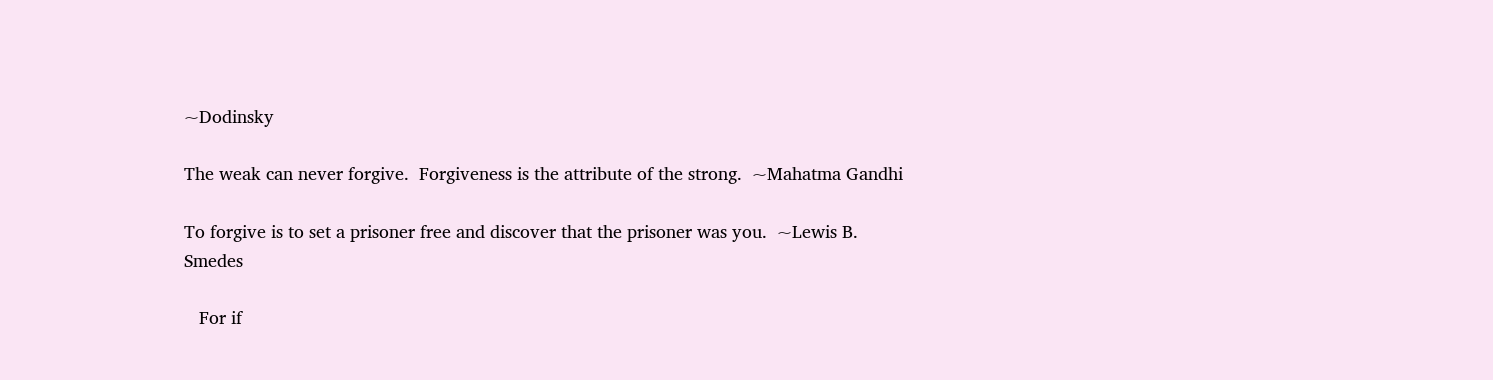~Dodinsky

The weak can never forgive.  Forgiveness is the attribute of the strong.  ~Mahatma Gandhi

To forgive is to set a prisoner free and discover that the prisoner was you.  ~Lewis B. Smedes

   For if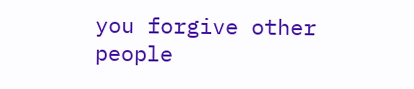you forgive other people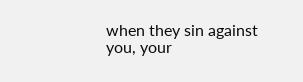when they sin against you, your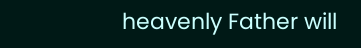heavenly Father will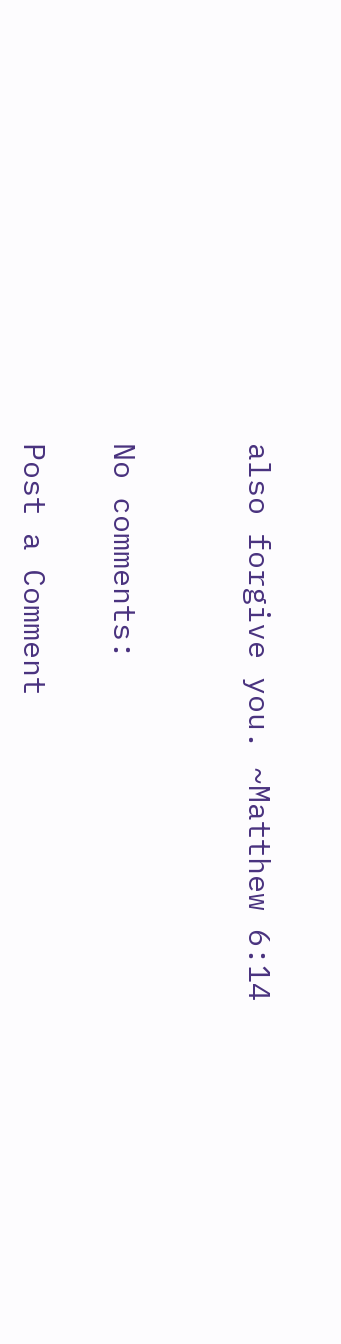also forgive you. ~Matthew 6:14


No comments:

Post a Comment